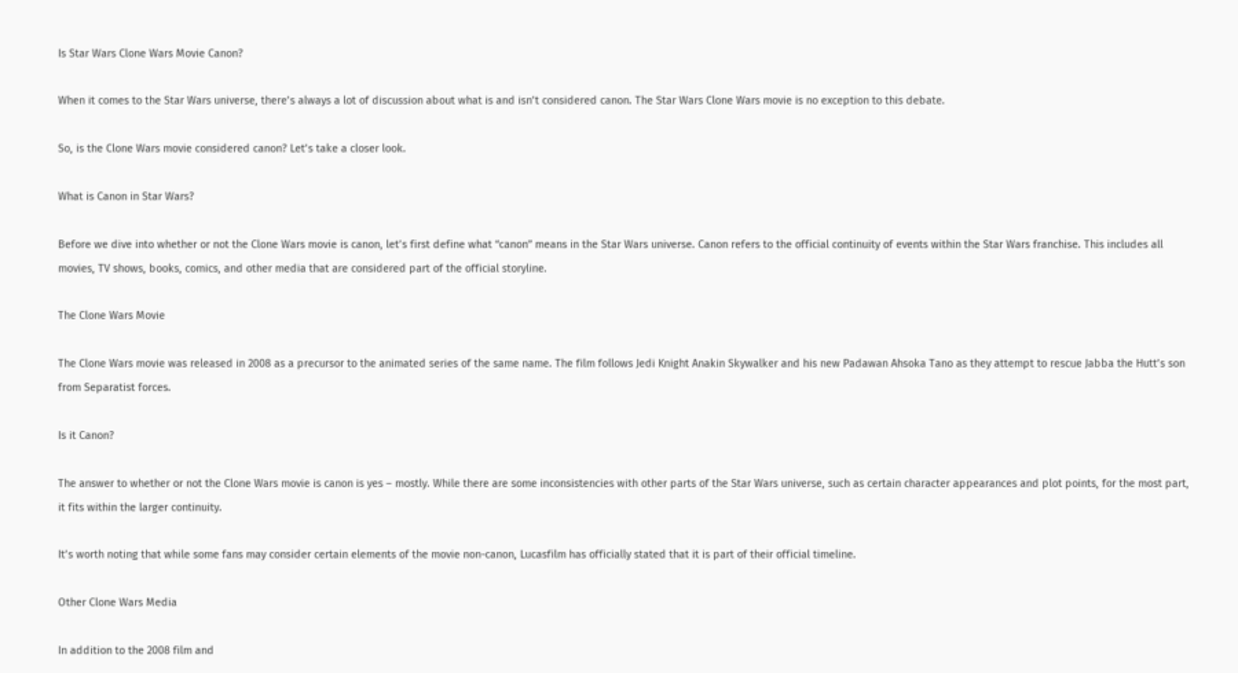Is Star Wars Clone Wars Movie Canon?

When it comes to the Star Wars universe, there’s always a lot of discussion about what is and isn’t considered canon. The Star Wars Clone Wars movie is no exception to this debate.

So, is the Clone Wars movie considered canon? Let’s take a closer look.

What is Canon in Star Wars?

Before we dive into whether or not the Clone Wars movie is canon, let’s first define what “canon” means in the Star Wars universe. Canon refers to the official continuity of events within the Star Wars franchise. This includes all movies, TV shows, books, comics, and other media that are considered part of the official storyline.

The Clone Wars Movie

The Clone Wars movie was released in 2008 as a precursor to the animated series of the same name. The film follows Jedi Knight Anakin Skywalker and his new Padawan Ahsoka Tano as they attempt to rescue Jabba the Hutt’s son from Separatist forces.

Is it Canon?

The answer to whether or not the Clone Wars movie is canon is yes – mostly. While there are some inconsistencies with other parts of the Star Wars universe, such as certain character appearances and plot points, for the most part, it fits within the larger continuity.

It’s worth noting that while some fans may consider certain elements of the movie non-canon, Lucasfilm has officially stated that it is part of their official timeline.

Other Clone Wars Media

In addition to the 2008 film and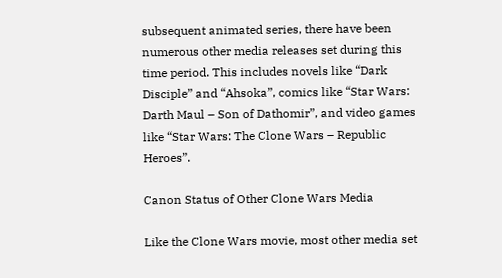subsequent animated series, there have been numerous other media releases set during this time period. This includes novels like “Dark Disciple” and “Ahsoka”, comics like “Star Wars: Darth Maul – Son of Dathomir”, and video games like “Star Wars: The Clone Wars – Republic Heroes”.

Canon Status of Other Clone Wars Media

Like the Clone Wars movie, most other media set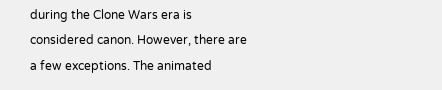during the Clone Wars era is considered canon. However, there are a few exceptions. The animated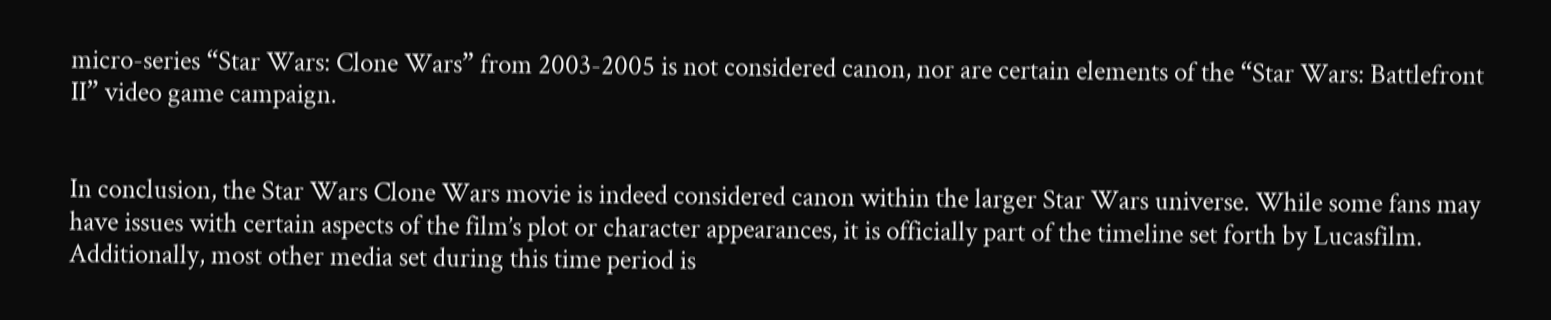micro-series “Star Wars: Clone Wars” from 2003-2005 is not considered canon, nor are certain elements of the “Star Wars: Battlefront II” video game campaign.


In conclusion, the Star Wars Clone Wars movie is indeed considered canon within the larger Star Wars universe. While some fans may have issues with certain aspects of the film’s plot or character appearances, it is officially part of the timeline set forth by Lucasfilm. Additionally, most other media set during this time period is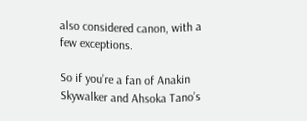also considered canon, with a few exceptions.

So if you’re a fan of Anakin Skywalker and Ahsoka Tano’s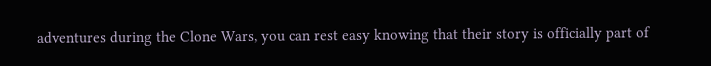adventures during the Clone Wars, you can rest easy knowing that their story is officially part of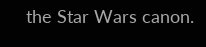the Star Wars canon.